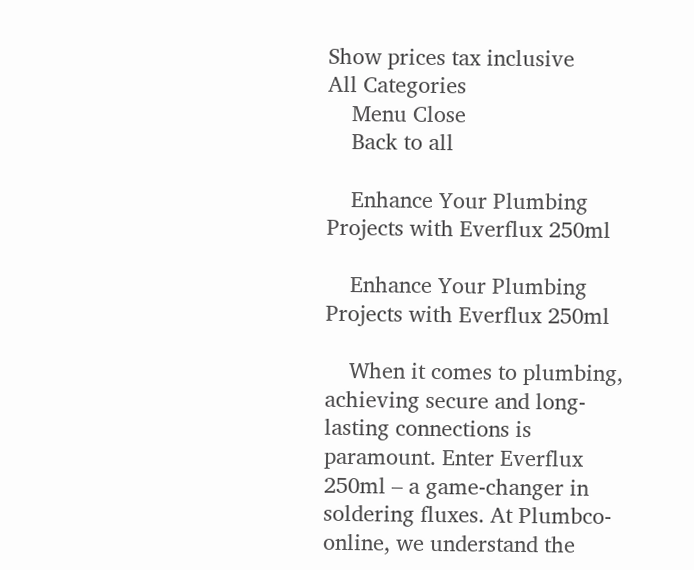Show prices tax inclusive
All Categories
    Menu Close
    Back to all

    Enhance Your Plumbing Projects with Everflux 250ml

    Enhance Your Plumbing Projects with Everflux 250ml

    When it comes to plumbing, achieving secure and long-lasting connections is paramount. Enter Everflux 250ml – a game-changer in soldering fluxes. At Plumbco-online, we understand the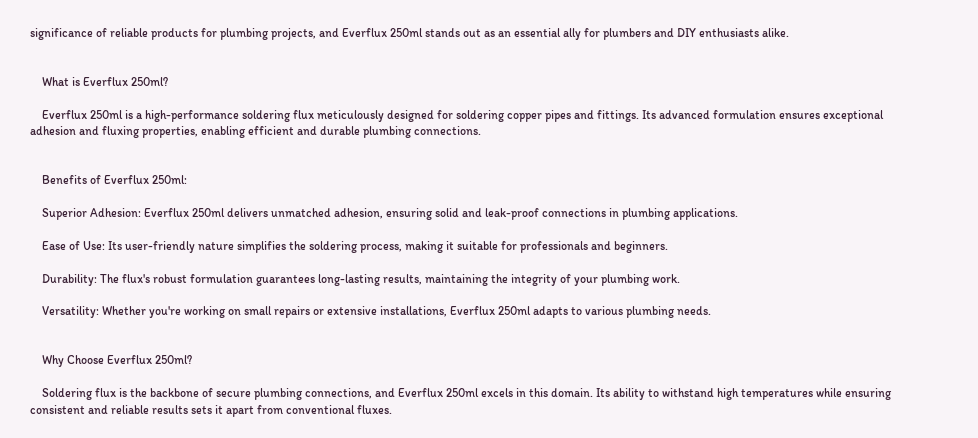significance of reliable products for plumbing projects, and Everflux 250ml stands out as an essential ally for plumbers and DIY enthusiasts alike.


    What is Everflux 250ml?

    Everflux 250ml is a high-performance soldering flux meticulously designed for soldering copper pipes and fittings. Its advanced formulation ensures exceptional adhesion and fluxing properties, enabling efficient and durable plumbing connections.


    Benefits of Everflux 250ml:

    Superior Adhesion: Everflux 250ml delivers unmatched adhesion, ensuring solid and leak-proof connections in plumbing applications.

    Ease of Use: Its user-friendly nature simplifies the soldering process, making it suitable for professionals and beginners.

    Durability: The flux's robust formulation guarantees long-lasting results, maintaining the integrity of your plumbing work.

    Versatility: Whether you're working on small repairs or extensive installations, Everflux 250ml adapts to various plumbing needs.


    Why Choose Everflux 250ml?

    Soldering flux is the backbone of secure plumbing connections, and Everflux 250ml excels in this domain. Its ability to withstand high temperatures while ensuring consistent and reliable results sets it apart from conventional fluxes.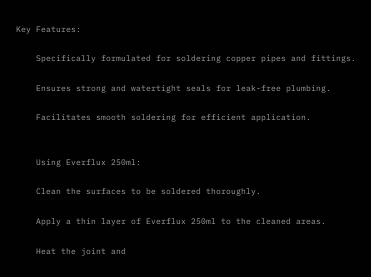Key Features:

    Specifically formulated for soldering copper pipes and fittings.

    Ensures strong and watertight seals for leak-free plumbing.

    Facilitates smooth soldering for efficient application.


    Using Everflux 250ml:

    Clean the surfaces to be soldered thoroughly.

    Apply a thin layer of Everflux 250ml to the cleaned areas.

    Heat the joint and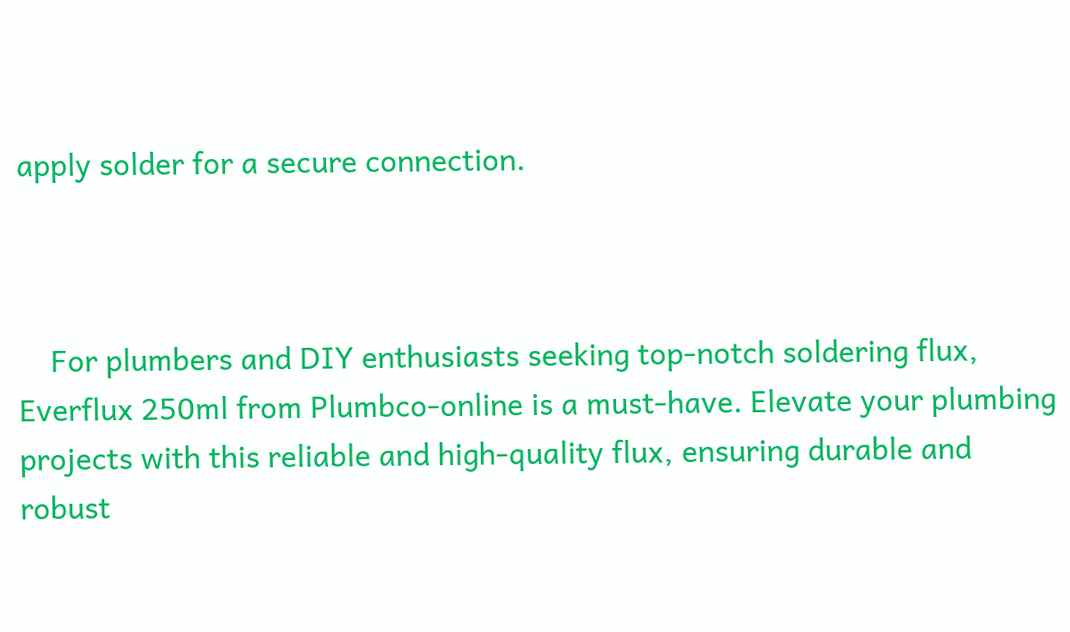apply solder for a secure connection.



    For plumbers and DIY enthusiasts seeking top-notch soldering flux, Everflux 250ml from Plumbco-online is a must-have. Elevate your plumbing projects with this reliable and high-quality flux, ensuring durable and robust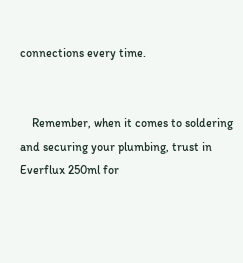connections every time.


    Remember, when it comes to soldering and securing your plumbing, trust in Everflux 250ml for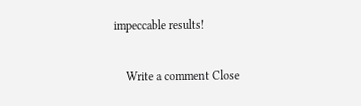impeccable results!

    Write a comment Close